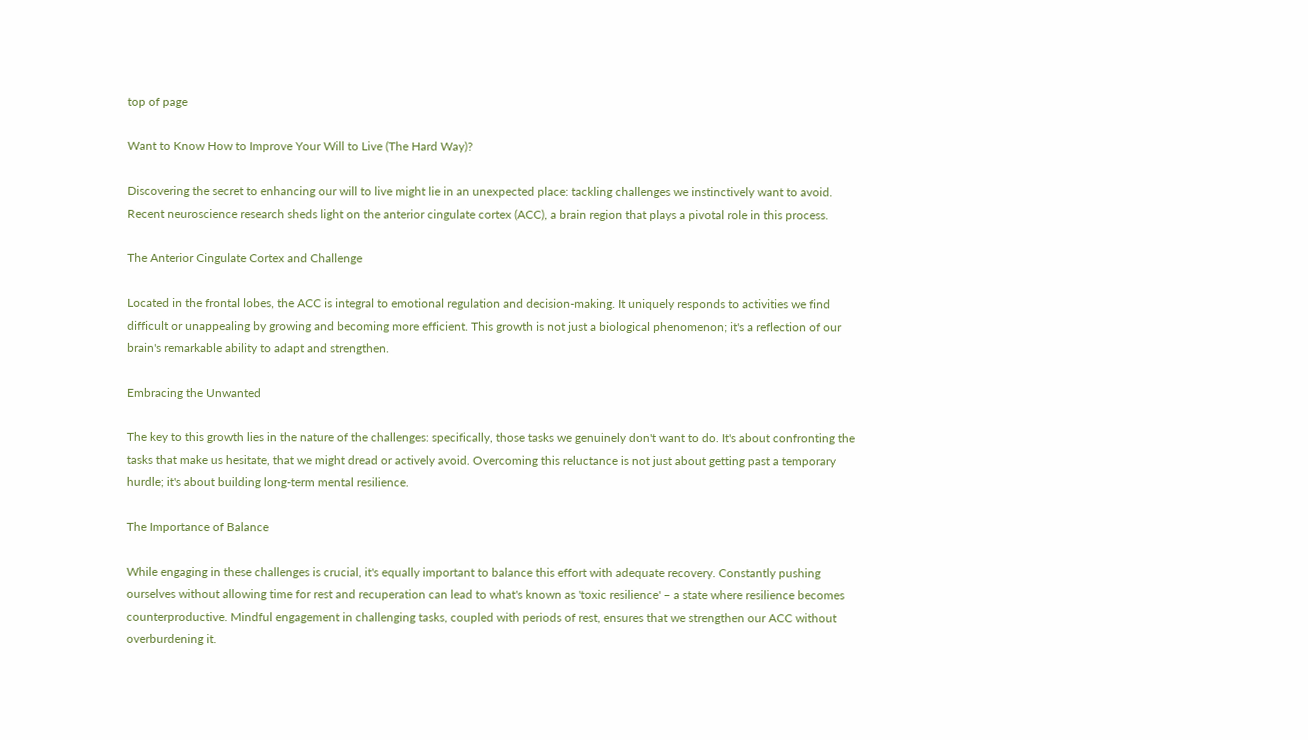top of page

Want to Know How to Improve Your Will to Live (The Hard Way)?

Discovering the secret to enhancing our will to live might lie in an unexpected place: tackling challenges we instinctively want to avoid. Recent neuroscience research sheds light on the anterior cingulate cortex (ACC), a brain region that plays a pivotal role in this process.

The Anterior Cingulate Cortex and Challenge

Located in the frontal lobes, the ACC is integral to emotional regulation and decision-making. It uniquely responds to activities we find difficult or unappealing by growing and becoming more efficient. This growth is not just a biological phenomenon; it's a reflection of our brain's remarkable ability to adapt and strengthen.

Embracing the Unwanted

The key to this growth lies in the nature of the challenges: specifically, those tasks we genuinely don't want to do. It's about confronting the tasks that make us hesitate, that we might dread or actively avoid. Overcoming this reluctance is not just about getting past a temporary hurdle; it's about building long-term mental resilience.

The Importance of Balance

While engaging in these challenges is crucial, it's equally important to balance this effort with adequate recovery. Constantly pushing ourselves without allowing time for rest and recuperation can lead to what's known as 'toxic resilience' – a state where resilience becomes counterproductive. Mindful engagement in challenging tasks, coupled with periods of rest, ensures that we strengthen our ACC without overburdening it.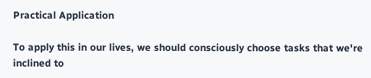Practical Application

To apply this in our lives, we should consciously choose tasks that we're inclined to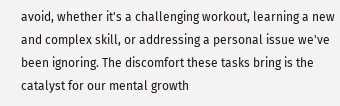avoid, whether it's a challenging workout, learning a new and complex skill, or addressing a personal issue we've been ignoring. The discomfort these tasks bring is the catalyst for our mental growth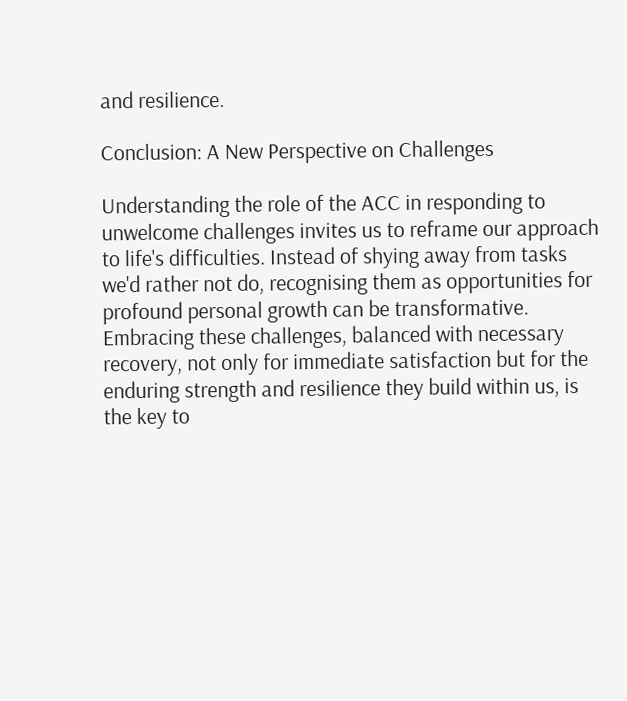and resilience.

Conclusion: A New Perspective on Challenges

Understanding the role of the ACC in responding to unwelcome challenges invites us to reframe our approach to life's difficulties. Instead of shying away from tasks we'd rather not do, recognising them as opportunities for profound personal growth can be transformative. Embracing these challenges, balanced with necessary recovery, not only for immediate satisfaction but for the enduring strength and resilience they build within us, is the key to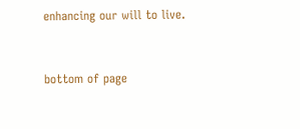enhancing our will to live.


bottom of page